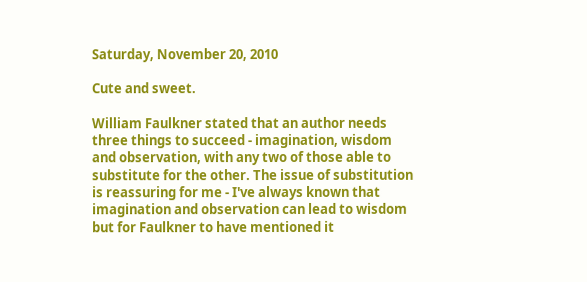Saturday, November 20, 2010

Cute and sweet.

William Faulkner stated that an author needs three things to succeed - imagination, wisdom and observation, with any two of those able to substitute for the other. The issue of substitution is reassuring for me - I've always known that imagination and observation can lead to wisdom but for Faulkner to have mentioned it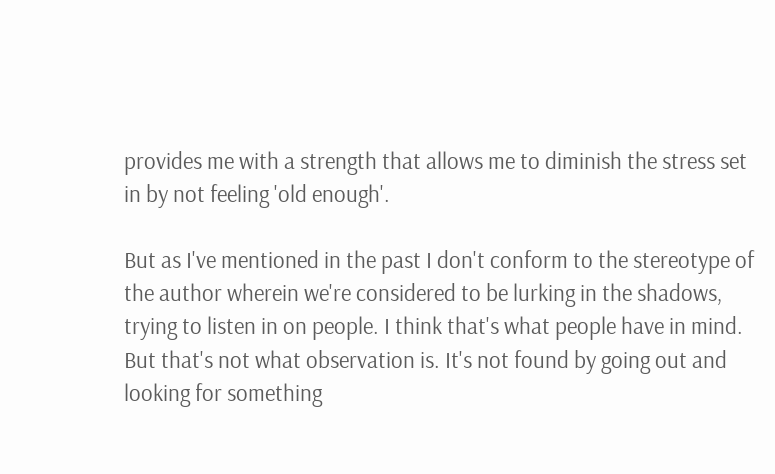provides me with a strength that allows me to diminish the stress set in by not feeling 'old enough'.

But as I've mentioned in the past I don't conform to the stereotype of the author wherein we're considered to be lurking in the shadows, trying to listen in on people. I think that's what people have in mind. But that's not what observation is. It's not found by going out and looking for something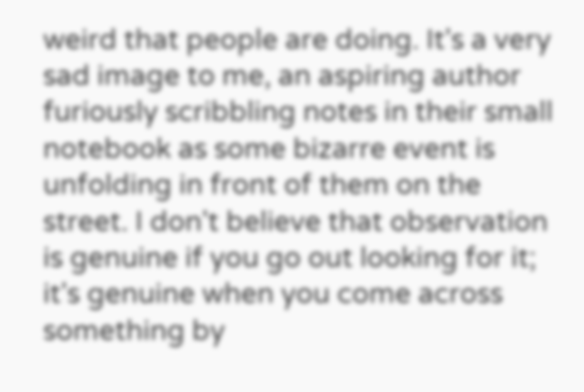weird that people are doing. It's a very sad image to me, an aspiring author furiously scribbling notes in their small notebook as some bizarre event is unfolding in front of them on the street. I don't believe that observation is genuine if you go out looking for it; it's genuine when you come across something by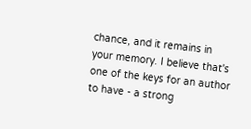chance, and it remains in your memory. I believe that's one of the keys for an author to have - a strong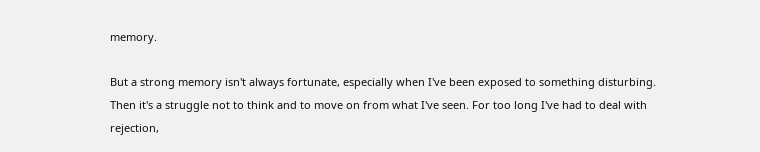memory.

But a strong memory isn't always fortunate, especially when I've been exposed to something disturbing. Then it's a struggle not to think and to move on from what I've seen. For too long I've had to deal with rejection,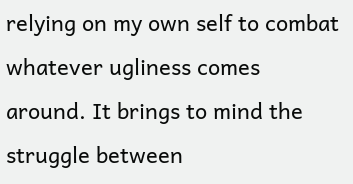relying on my own self to combat whatever ugliness comes around. It brings to mind the struggle between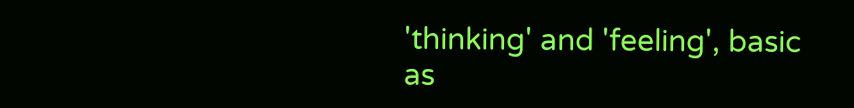'thinking' and 'feeling', basic as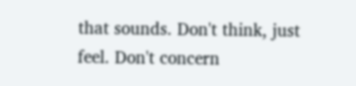that sounds. Don't think, just feel. Don't concern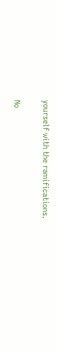yourself with the ramifications.

No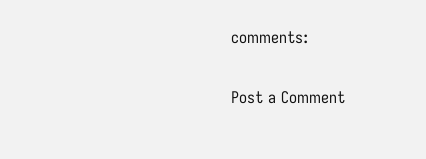comments:

Post a Comment